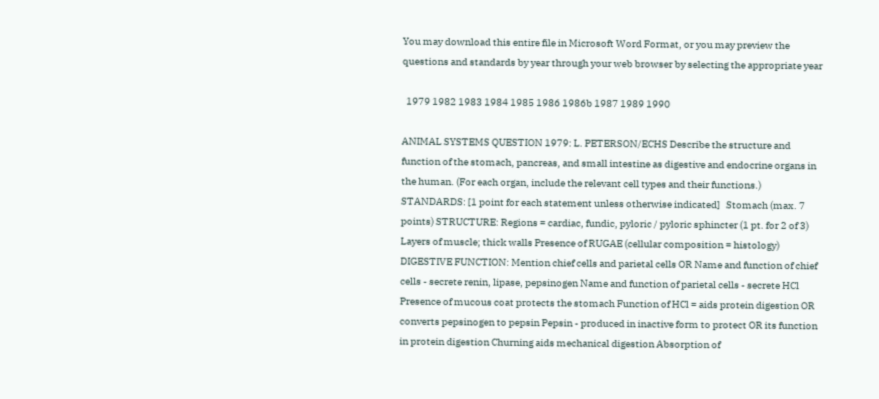You may download this entire file in Microsoft Word Format, or you may preview the questions and standards by year through your web browser by selecting the appropriate year

  1979 1982 1983 1984 1985 1986 1986b 1987 1989 1990

ANIMAL SYSTEMS QUESTION 1979: L. PETERSON/ECHS Describe the structure and function of the stomach, pancreas, and small intestine as digestive and endocrine organs in the human. (For each organ, include the relevant cell types and their functions.)   STANDARDS: [1 point for each statement unless otherwise indicated]   Stomach (max. 7 points) STRUCTURE: Regions = cardiac, fundic, pyloric / pyloric sphincter (1 pt. for 2 of 3) Layers of muscle; thick walls Presence of RUGAE (cellular composition = histology)   DIGESTIVE FUNCTION: Mention chief cells and parietal cells OR Name and function of chief cells - secrete renin, lipase, pepsinogen Name and function of parietal cells - secrete HCl Presence of mucous coat protects the stomach Function of HCl = aids protein digestion OR converts pepsinogen to pepsin Pepsin - produced in inactive form to protect OR its function in protein digestion Churning aids mechanical digestion Absorption of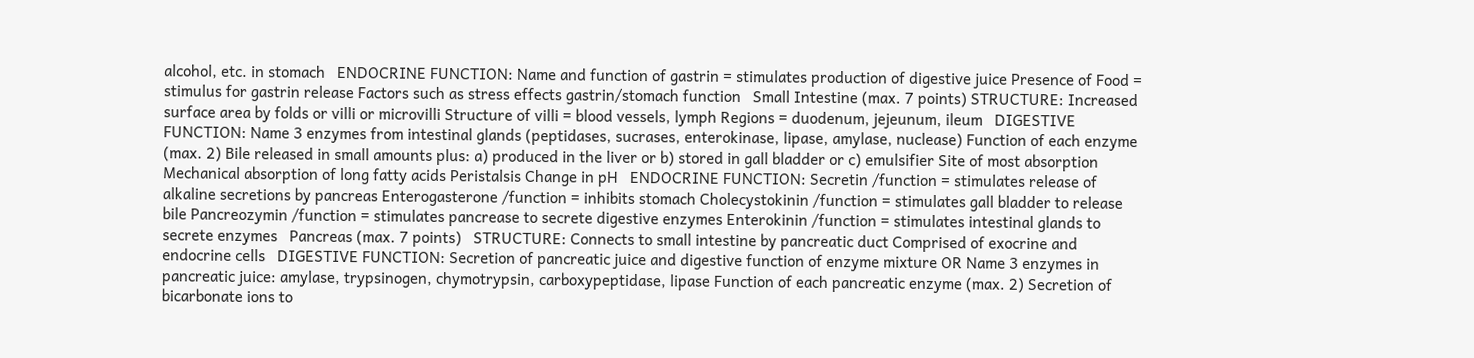alcohol, etc. in stomach   ENDOCRINE FUNCTION: Name and function of gastrin = stimulates production of digestive juice Presence of Food = stimulus for gastrin release Factors such as stress effects gastrin/stomach function   Small Intestine (max. 7 points) STRUCTURE: Increased surface area by folds or villi or microvilli Structure of villi = blood vessels, lymph Regions = duodenum, jejeunum, ileum   DIGESTIVE FUNCTION: Name 3 enzymes from intestinal glands (peptidases, sucrases, enterokinase, lipase, amylase, nuclease) Function of each enzyme (max. 2) Bile released in small amounts plus: a) produced in the liver or b) stored in gall bladder or c) emulsifier Site of most absorption Mechanical absorption of long fatty acids Peristalsis Change in pH   ENDOCRINE FUNCTION: Secretin /function = stimulates release of alkaline secretions by pancreas Enterogasterone /function = inhibits stomach Cholecystokinin /function = stimulates gall bladder to release bile Pancreozymin /function = stimulates pancrease to secrete digestive enzymes Enterokinin /function = stimulates intestinal glands to secrete enzymes   Pancreas (max. 7 points)   STRUCTURE: Connects to small intestine by pancreatic duct Comprised of exocrine and endocrine cells   DIGESTIVE FUNCTION: Secretion of pancreatic juice and digestive function of enzyme mixture OR Name 3 enzymes in pancreatic juice: amylase, trypsinogen, chymotrypsin, carboxypeptidase, lipase Function of each pancreatic enzyme (max. 2) Secretion of bicarbonate ions to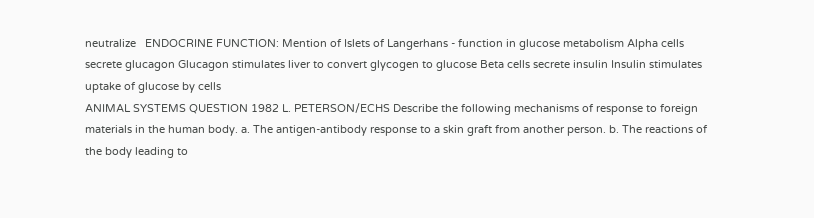neutralize   ENDOCRINE FUNCTION: Mention of Islets of Langerhans - function in glucose metabolism Alpha cells secrete glucagon Glucagon stimulates liver to convert glycogen to glucose Beta cells secrete insulin Insulin stimulates uptake of glucose by cells
ANIMAL SYSTEMS QUESTION 1982 L. PETERSON/ECHS Describe the following mechanisms of response to foreign materials in the human body. a. The antigen-antibody response to a skin graft from another person. b. The reactions of the body leading to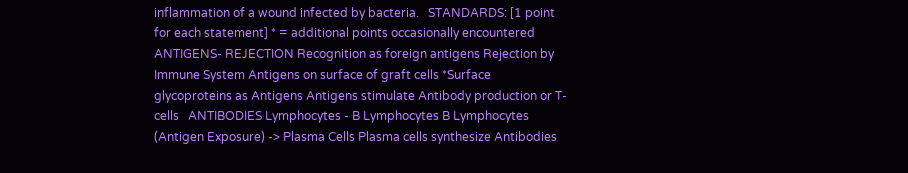inflammation of a wound infected by bacteria.   STANDARDS: [1 point for each statement] * = additional points occasionally encountered   ANTIGENS- REJECTION Recognition as foreign antigens Rejection by Immune System Antigens on surface of graft cells *Surface glycoproteins as Antigens Antigens stimulate Antibody production or T-cells   ANTIBODIES Lymphocytes - B Lymphocytes B Lymphocytes (Antigen Exposure) -> Plasma Cells Plasma cells synthesize Antibodies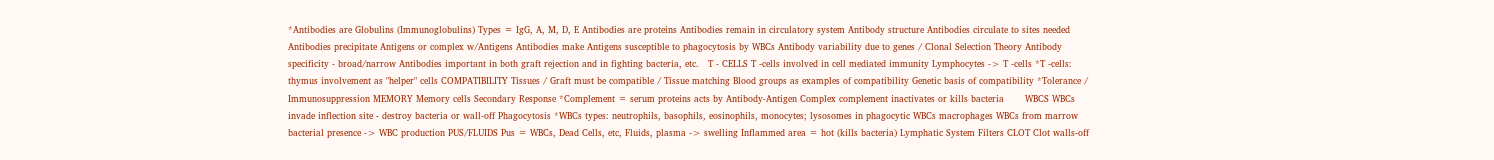*Antibodies are Globulins (Immunoglobulins) Types = IgG, A, M, D, E Antibodies are proteins Antibodies remain in circulatory system Antibody structure Antibodies circulate to sites needed Antibodies precipitate Antigens or complex w/Antigens Antibodies make Antigens susceptible to phagocytosis by WBCs Antibody variability due to genes / Clonal Selection Theory Antibody specificity - broad/narrow Antibodies important in both graft rejection and in fighting bacteria, etc.   T - CELLS T -cells involved in cell mediated immunity Lymphocytes -> T -cells *T -cells: thymus involvement as "helper" cells COMPATIBILITY Tissues / Graft must be compatible / Tissue matching Blood groups as examples of compatibility Genetic basis of compatibility *Tolerance / Immunosuppression MEMORY Memory cells Secondary Response *Complement = serum proteins acts by Antibody-Antigen Complex complement inactivates or kills bacteria       WBCS WBCs invade inflection site - destroy bacteria or wall-off Phagocytosis *WBCs types: neutrophils, basophils, eosinophils, monocytes; lysosomes in phagocytic WBCs macrophages WBCs from marrow bacterial presence -> WBC production PUS/FLUIDS Pus = WBCs, Dead Cells, etc, Fluids, plasma -> swelling Inflammed area = hot (kills bacteria) Lymphatic System Filters CLOT Clot walls-off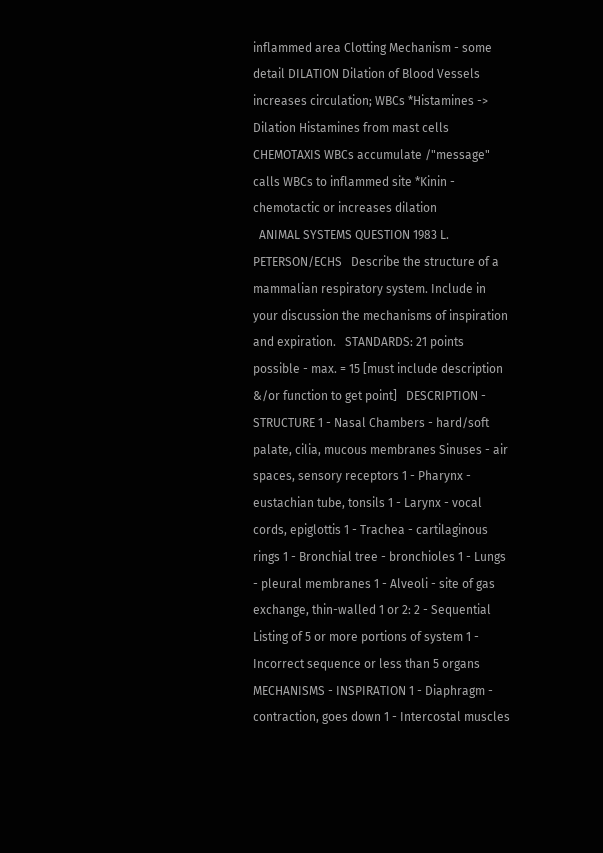inflammed area Clotting Mechanism - some detail DILATION Dilation of Blood Vessels increases circulation; WBCs *Histamines -> Dilation Histamines from mast cells CHEMOTAXIS WBCs accumulate /"message" calls WBCs to inflammed site *Kinin - chemotactic or increases dilation
  ANIMAL SYSTEMS QUESTION 1983 L. PETERSON/ECHS   Describe the structure of a mammalian respiratory system. Include in your discussion the mechanisms of inspiration and expiration.   STANDARDS: 21 points possible - max. = 15 [must include description &/or function to get point]   DESCRIPTION - STRUCTURE 1 - Nasal Chambers - hard/soft palate, cilia, mucous membranes Sinuses - air spaces, sensory receptors 1 - Pharynx - eustachian tube, tonsils 1 - Larynx - vocal cords, epiglottis 1 - Trachea - cartilaginous rings 1 - Bronchial tree - bronchioles 1 - Lungs - pleural membranes 1 - Alveoli - site of gas exchange, thin-walled 1 or 2: 2 - Sequential Listing of 5 or more portions of system 1 - Incorrect sequence or less than 5 organs   MECHANISMS - INSPIRATION 1 - Diaphragm - contraction, goes down 1 - Intercostal muscles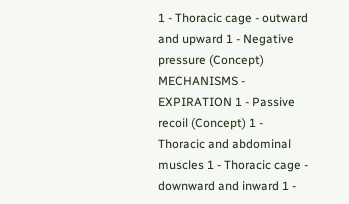1 - Thoracic cage - outward and upward 1 - Negative pressure (Concept)   MECHANISMS - EXPIRATION 1 - Passive recoil (Concept) 1 - Thoracic and abdominal muscles 1 - Thoracic cage - downward and inward 1 -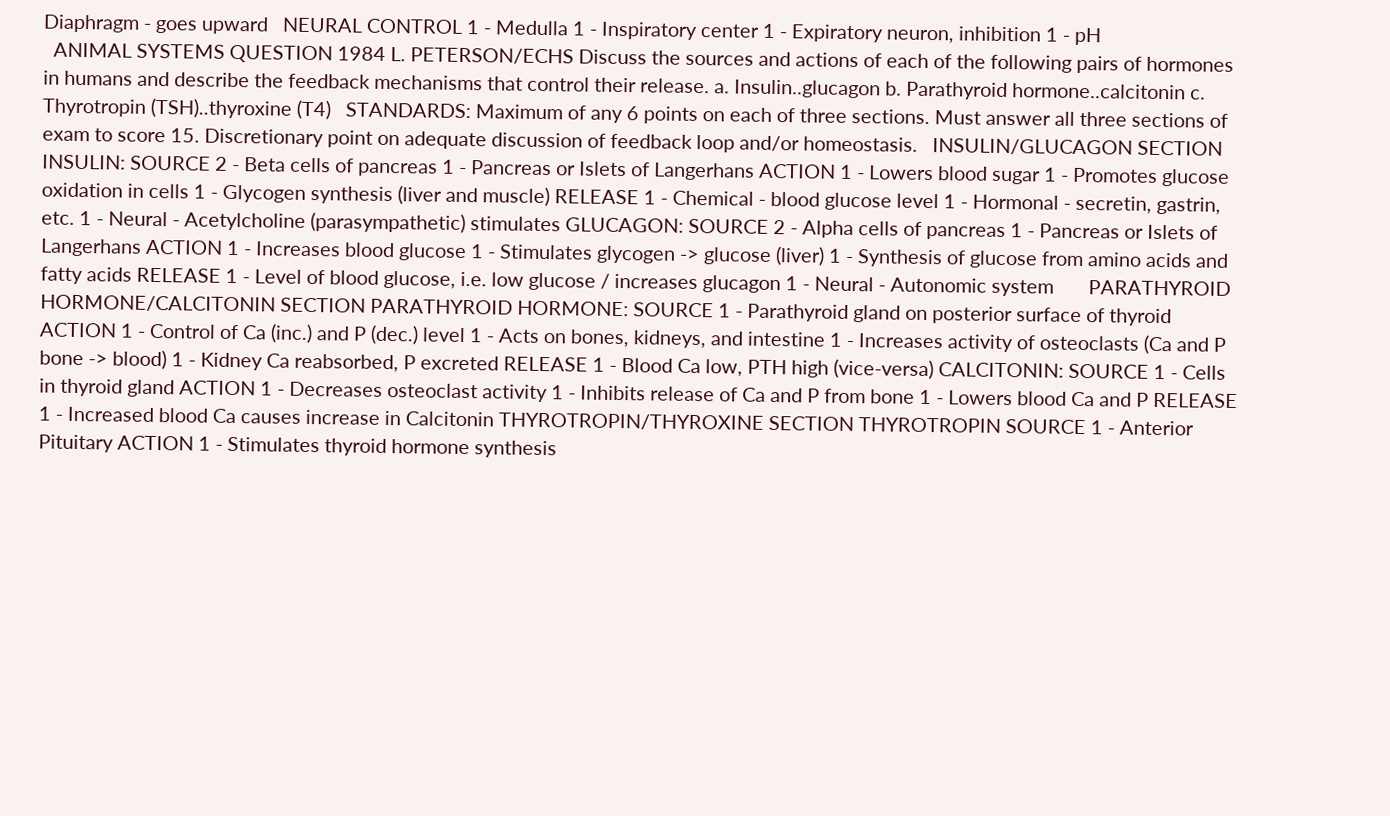Diaphragm - goes upward   NEURAL CONTROL 1 - Medulla 1 - Inspiratory center 1 - Expiratory neuron, inhibition 1 - pH
  ANIMAL SYSTEMS QUESTION 1984 L. PETERSON/ECHS Discuss the sources and actions of each of the following pairs of hormones in humans and describe the feedback mechanisms that control their release. a. Insulin..glucagon b. Parathyroid hormone..calcitonin c. Thyrotropin (TSH)..thyroxine (T4)   STANDARDS: Maximum of any 6 points on each of three sections. Must answer all three sections of exam to score 15. Discretionary point on adequate discussion of feedback loop and/or homeostasis.   INSULIN/GLUCAGON SECTION INSULIN: SOURCE 2 - Beta cells of pancreas 1 - Pancreas or Islets of Langerhans ACTION 1 - Lowers blood sugar 1 - Promotes glucose oxidation in cells 1 - Glycogen synthesis (liver and muscle) RELEASE 1 - Chemical - blood glucose level 1 - Hormonal - secretin, gastrin, etc. 1 - Neural - Acetylcholine (parasympathetic) stimulates GLUCAGON: SOURCE 2 - Alpha cells of pancreas 1 - Pancreas or Islets of Langerhans ACTION 1 - Increases blood glucose 1 - Stimulates glycogen -> glucose (liver) 1 - Synthesis of glucose from amino acids and fatty acids RELEASE 1 - Level of blood glucose, i.e. low glucose / increases glucagon 1 - Neural - Autonomic system       PARATHYROID HORMONE/CALCITONIN SECTION PARATHYROID HORMONE: SOURCE 1 - Parathyroid gland on posterior surface of thyroid ACTION 1 - Control of Ca (inc.) and P (dec.) level 1 - Acts on bones, kidneys, and intestine 1 - Increases activity of osteoclasts (Ca and P bone -> blood) 1 - Kidney Ca reabsorbed, P excreted RELEASE 1 - Blood Ca low, PTH high (vice-versa) CALCITONIN: SOURCE 1 - Cells in thyroid gland ACTION 1 - Decreases osteoclast activity 1 - Inhibits release of Ca and P from bone 1 - Lowers blood Ca and P RELEASE 1 - Increased blood Ca causes increase in Calcitonin THYROTROPIN/THYROXINE SECTION THYROTROPIN SOURCE 1 - Anterior Pituitary ACTION 1 - Stimulates thyroid hormone synthesis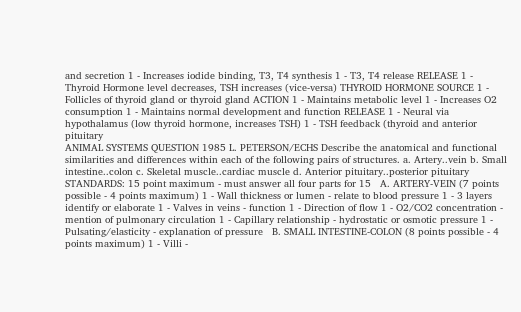and secretion 1 - Increases iodide binding, T3, T4 synthesis 1 - T3, T4 release RELEASE 1 - Thyroid Hormone level decreases, TSH increases (vice-versa) THYROID HORMONE SOURCE 1 - Follicles of thyroid gland or thyroid gland ACTION 1 - Maintains metabolic level 1 - Increases O2 consumption 1 - Maintains normal development and function RELEASE 1 - Neural via hypothalamus (low thyroid hormone, increases TSH) 1 - TSH feedback (thyroid and anterior pituitary
ANIMAL SYSTEMS QUESTION 1985 L. PETERSON/ECHS Describe the anatomical and functional similarities and differences within each of the following pairs of structures. a. Artery..vein b. Small intestine..colon c. Skeletal muscle..cardiac muscle d. Anterior pituitary..posterior pituitary   STANDARDS: 15 point maximum - must answer all four parts for 15   A. ARTERY-VEIN (7 points possible - 4 points maximum) 1 - Wall thickness or lumen - relate to blood pressure 1 - 3 layers identify or elaborate 1 - Valves in veins - function 1 - Direction of flow 1 - O2/CO2 concentration - mention of pulmonary circulation 1 - Capillary relationship - hydrostatic or osmotic pressure 1 - Pulsating/elasticity - explanation of pressure   B. SMALL INTESTINE-COLON (8 points possible - 4 points maximum) 1 - Villi -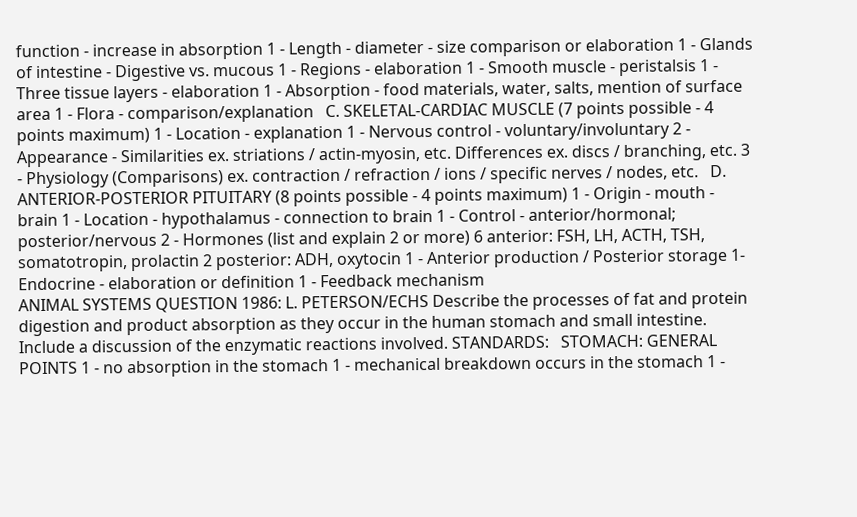function - increase in absorption 1 - Length - diameter - size comparison or elaboration 1 - Glands of intestine - Digestive vs. mucous 1 - Regions - elaboration 1 - Smooth muscle - peristalsis 1 - Three tissue layers - elaboration 1 - Absorption - food materials, water, salts, mention of surface area 1 - Flora - comparison/explanation   C. SKELETAL-CARDIAC MUSCLE (7 points possible - 4 points maximum) 1 - Location - explanation 1 - Nervous control - voluntary/involuntary 2 - Appearance - Similarities ex. striations / actin-myosin, etc. Differences ex. discs / branching, etc. 3 - Physiology (Comparisons) ex. contraction / refraction / ions / specific nerves / nodes, etc.   D. ANTERIOR-POSTERIOR PITUITARY (8 points possible - 4 points maximum) 1 - Origin - mouth - brain 1 - Location - hypothalamus - connection to brain 1 - Control - anterior/hormonal; posterior/nervous 2 - Hormones (list and explain 2 or more) 6 anterior: FSH, LH, ACTH, TSH, somatotropin, prolactin 2 posterior: ADH, oxytocin 1 - Anterior production / Posterior storage 1- Endocrine - elaboration or definition 1 - Feedback mechanism
ANIMAL SYSTEMS QUESTION 1986: L. PETERSON/ECHS Describe the processes of fat and protein digestion and product absorption as they occur in the human stomach and small intestine. Include a discussion of the enzymatic reactions involved. STANDARDS:   STOMACH: GENERAL POINTS 1 - no absorption in the stomach 1 - mechanical breakdown occurs in the stomach 1 -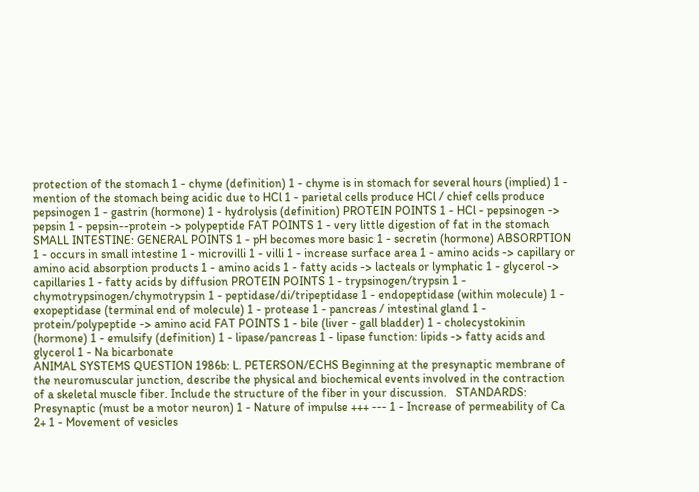protection of the stomach 1 - chyme (definition) 1 - chyme is in stomach for several hours (implied) 1 - mention of the stomach being acidic due to HCl 1 - parietal cells produce HCl / chief cells produce pepsinogen 1 - gastrin (hormone) 1 - hydrolysis (definition) PROTEIN POINTS 1 - HCl - pepsinogen -> pepsin 1 - pepsin--protein -> polypeptide FAT POINTS 1 - very little digestion of fat in the stomach   SMALL INTESTINE: GENERAL POINTS 1 - pH becomes more basic 1 - secretin (hormone) ABSORPTION 1 - occurs in small intestine 1 - microvilli 1 - villi 1 - increase surface area 1 - amino acids -> capillary or amino acid absorption products 1 - amino acids 1 - fatty acids -> lacteals or lymphatic 1 - glycerol -> capillaries 1 - fatty acids by diffusion PROTEIN POINTS 1 - trypsinogen/trypsin 1 - chymotrypsinogen/chymotrypsin 1 - peptidase/di/tripeptidase 1 - endopeptidase (within molecule) 1 - exopeptidase (terminal end of molecule) 1 - protease 1 - pancreas / intestinal gland 1 - protein/polypeptide -> amino acid FAT POINTS 1 - bile (liver - gall bladder) 1 - cholecystokinin (hormone) 1 - emulsify (definition) 1 - lipase/pancreas 1 - lipase function: lipids -> fatty acids and glycerol 1 - Na bicarbonate
ANIMAL SYSTEMS QUESTION 1986b: L. PETERSON/ECHS Beginning at the presynaptic membrane of the neuromuscular junction, describe the physical and biochemical events involved in the contraction of a skeletal muscle fiber. Include the structure of the fiber in your discussion.   STANDARDS:   Presynaptic (must be a motor neuron) 1 - Nature of impulse +++ --- 1 - Increase of permeability of Ca 2+ 1 - Movement of vesicles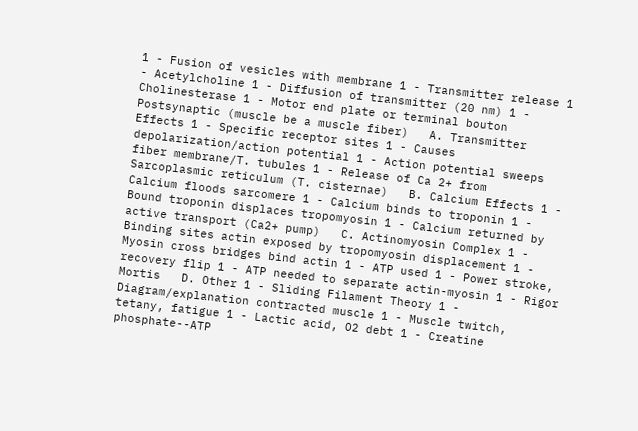1 - Fusion of vesicles with membrane 1 - Transmitter release 1 - Acetylcholine 1 - Diffusion of transmitter (20 nm) 1 - Cholinesterase 1 - Motor end plate or terminal bouton   Postsynaptic (muscle be a muscle fiber)   A. Transmitter Effects 1 - Specific receptor sites 1 - Causes depolarization/action potential 1 - Action potential sweeps fiber membrane/T. tubules 1 - Release of Ca 2+ from Sarcoplasmic reticulum (T. cisternae)   B. Calcium Effects 1 - Calcium floods sarcomere 1 - Calcium binds to troponin 1 - Bound troponin displaces tropomyosin 1 - Calcium returned by active transport (Ca2+ pump)   C. Actinomyosin Complex 1 - Binding sites actin exposed by tropomyosin displacement 1 - Myosin cross bridges bind actin 1 - ATP used 1 - Power stroke, recovery flip 1 - ATP needed to separate actin-myosin 1 - Rigor Mortis   D. Other 1 - Sliding Filament Theory 1 - Diagram/explanation contracted muscle 1 - Muscle twitch, tetany, fatigue 1 - Lactic acid, O2 debt 1 - Creatine phosphate--ATP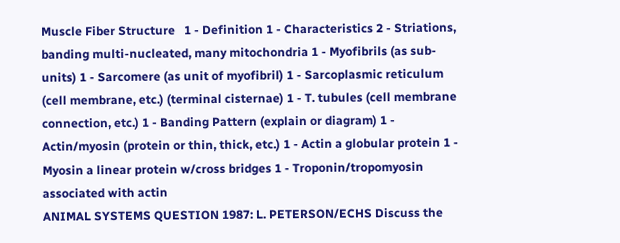Muscle Fiber Structure   1 - Definition 1 - Characteristics 2 - Striations, banding multi-nucleated, many mitochondria 1 - Myofibrils (as sub-units) 1 - Sarcomere (as unit of myofibril) 1 - Sarcoplasmic reticulum (cell membrane, etc.) (terminal cisternae) 1 - T. tubules (cell membrane connection, etc.) 1 - Banding Pattern (explain or diagram) 1 - Actin/myosin (protein or thin, thick, etc.) 1 - Actin a globular protein 1 - Myosin a linear protein w/cross bridges 1 - Troponin/tropomyosin associated with actin
ANIMAL SYSTEMS QUESTION 1987: L. PETERSON/ECHS Discuss the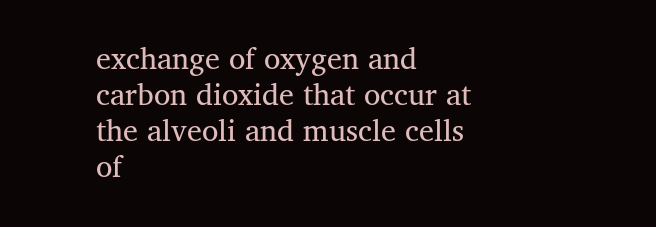exchange of oxygen and carbon dioxide that occur at the alveoli and muscle cells of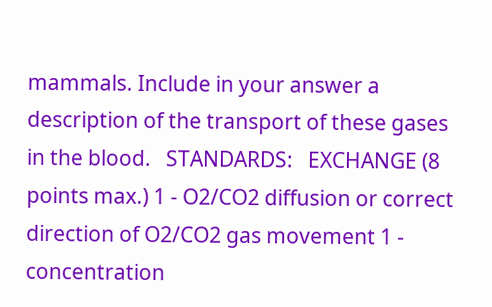mammals. Include in your answer a description of the transport of these gases in the blood.   STANDARDS:   EXCHANGE (8 points max.) 1 - O2/CO2 diffusion or correct direction of O2/CO2 gas movement 1 - concentration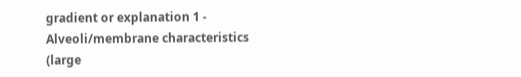gradient or explanation 1 - Alveoli/membrane characteristics (large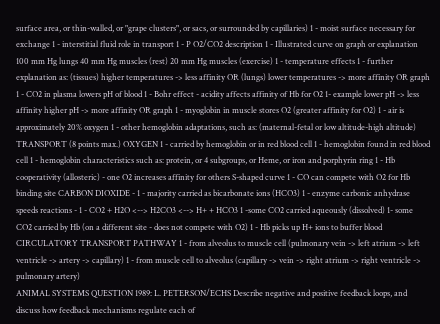surface area, or thin-walled, or "grape clusters", or sacs, or surrounded by capillaries) 1 - moist surface necessary for exchange 1 - interstitial fluid role in transport 1 - P O2/CO2 description 1 - Illustrated curve on graph or explanation 100 mm Hg lungs 40 mm Hg muscles (rest) 20 mm Hg muscles (exercise) 1 - temperature effects 1 - further explanation as: (tissues) higher temperatures -> less affinity OR (lungs) lower temperatures -> more affinity OR graph 1 - CO2 in plasma lowers pH of blood 1 - Bohr effect - acidity affects affinity of Hb for O2 1- example lower pH -> less affinity higher pH -> more affinity OR graph 1 - myoglobin in muscle stores O2 (greater affinity for O2) 1 - air is approximately 20% oxygen 1 - other hemoglobin adaptations, such as: (maternal-fetal or low altitude-high altitude)   TRANSPORT (8 points max.) OXYGEN 1 - carried by hemoglobin or in red blood cell 1 - hemoglobin found in red blood cell 1 - hemoglobin characteristics such as: protein, or 4 subgroups, or Heme, or iron and porphyrin ring 1 - Hb cooperativity (allosteric) - one O2 increases affinity for others S-shaped curve 1 - CO can compete with O2 for Hb binding site CARBON DIOXIDE - 1 - majority carried as bicarbonate ions (HCO3) 1 - enzyme carbonic anhydrase speeds reactions - 1 - CO2 + H2O <--> H2CO3 <--> H+ + HCO3 1 -some CO2 carried aqueously (dissolved) 1- some CO2 carried by Hb (on a different site - does not compete with O2) 1 - Hb picks up H+ ions to buffer blood CIRCULATORY TRANSPORT PATHWAY 1 - from alveolus to muscle cell (pulmonary vein -> left atrium -> left ventricle -> artery -> capillary) 1 - from muscle cell to alveolus (capillary -> vein -> right atrium -> right ventricle -> pulmonary artery)
ANIMAL SYSTEMS QUESTION 1989: L. PETERSON/ECHS Describe negative and positive feedback loops, and discuss how feedback mechanisms regulate each of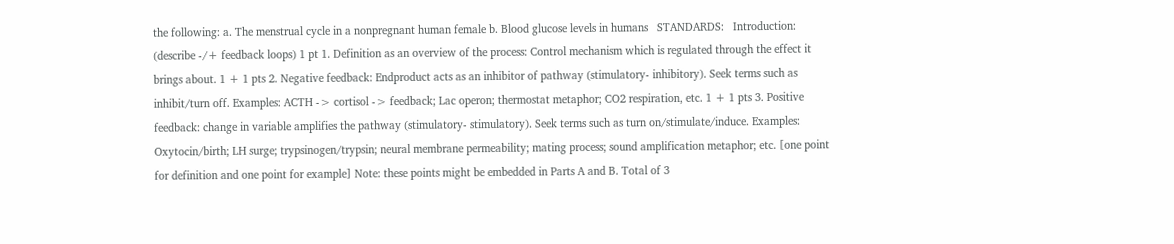the following: a. The menstrual cycle in a nonpregnant human female b. Blood glucose levels in humans   STANDARDS:   Introduction: (describe -/+ feedback loops) 1 pt 1. Definition as an overview of the process: Control mechanism which is regulated through the effect it brings about. 1 + 1 pts 2. Negative feedback: Endproduct acts as an inhibitor of pathway (stimulatory- inhibitory). Seek terms such as inhibit/turn off. Examples: ACTH -> cortisol -> feedback; Lac operon; thermostat metaphor; CO2 respiration, etc. 1 + 1 pts 3. Positive feedback: change in variable amplifies the pathway (stimulatory- stimulatory). Seek terms such as turn on/stimulate/induce. Examples: Oxytocin/birth; LH surge; trypsinogen/trypsin; neural membrane permeability; mating process; sound amplification metaphor; etc. [one point for definition and one point for example] Note: these points might be embedded in Parts A and B. Total of 3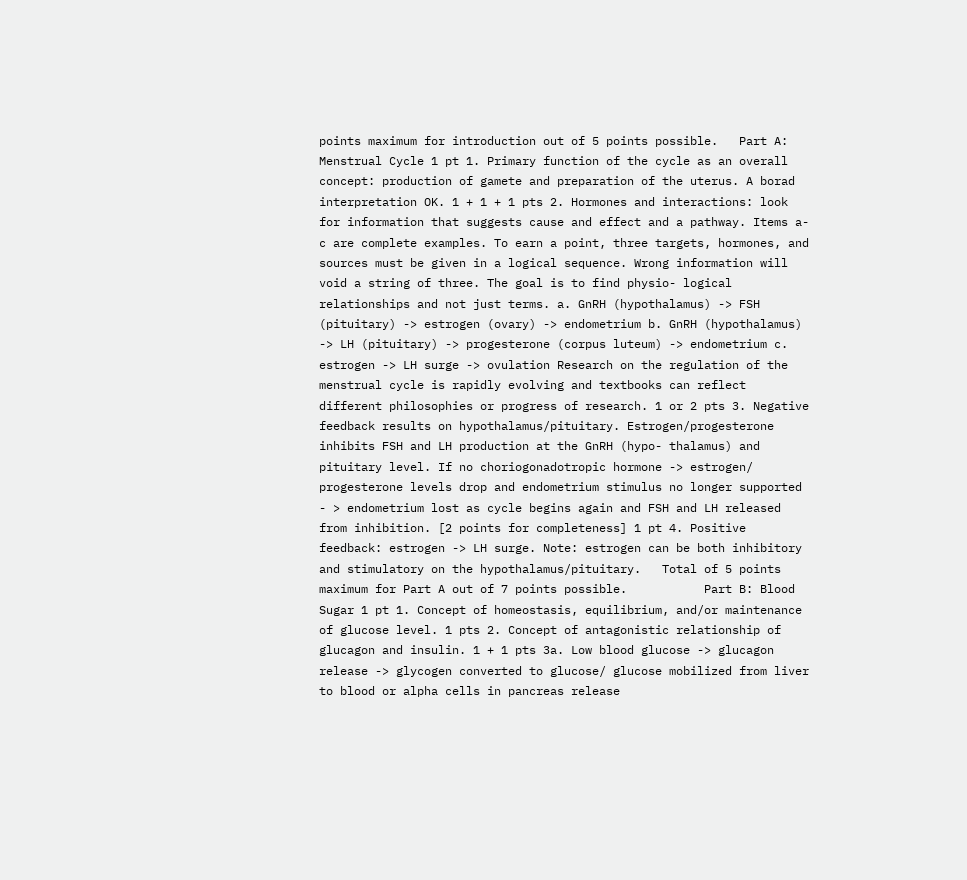points maximum for introduction out of 5 points possible.   Part A: Menstrual Cycle 1 pt 1. Primary function of the cycle as an overall concept: production of gamete and preparation of the uterus. A borad interpretation OK. 1 + 1 + 1 pts 2. Hormones and interactions: look for information that suggests cause and effect and a pathway. Items a-c are complete examples. To earn a point, three targets, hormones, and sources must be given in a logical sequence. Wrong information will void a string of three. The goal is to find physio- logical relationships and not just terms. a. GnRH (hypothalamus) -> FSH (pituitary) -> estrogen (ovary) -> endometrium b. GnRH (hypothalamus) -> LH (pituitary) -> progesterone (corpus luteum) -> endometrium c. estrogen -> LH surge -> ovulation Research on the regulation of the menstrual cycle is rapidly evolving and textbooks can reflect different philosophies or progress of research. 1 or 2 pts 3. Negative feedback results on hypothalamus/pituitary. Estrogen/progesterone inhibits FSH and LH production at the GnRH (hypo- thalamus) and pituitary level. If no choriogonadotropic hormone -> estrogen/ progesterone levels drop and endometrium stimulus no longer supported - > endometrium lost as cycle begins again and FSH and LH released from inhibition. [2 points for completeness] 1 pt 4. Positive feedback: estrogen -> LH surge. Note: estrogen can be both inhibitory and stimulatory on the hypothalamus/pituitary.   Total of 5 points maximum for Part A out of 7 points possible.           Part B: Blood Sugar 1 pt 1. Concept of homeostasis, equilibrium, and/or maintenance of glucose level. 1 pts 2. Concept of antagonistic relationship of glucagon and insulin. 1 + 1 pts 3a. Low blood glucose -> glucagon release -> glycogen converted to glucose/ glucose mobilized from liver to blood or alpha cells in pancreas release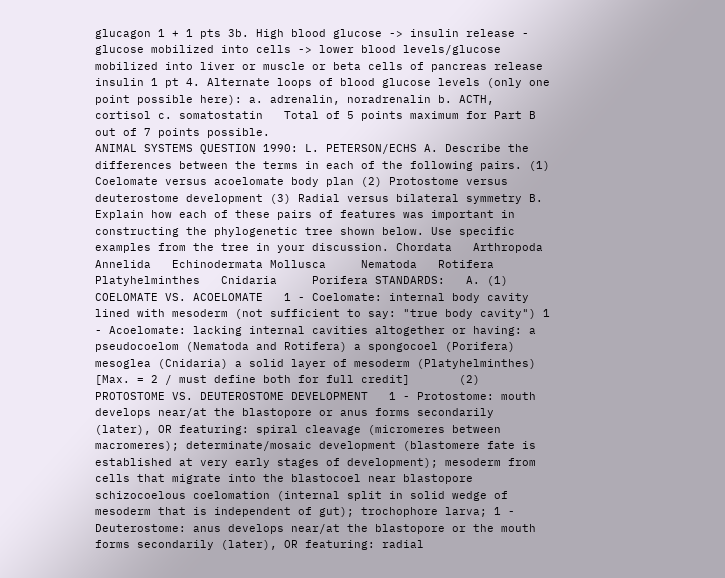glucagon 1 + 1 pts 3b. High blood glucose -> insulin release - glucose mobilized into cells -> lower blood levels/glucose mobilized into liver or muscle or beta cells of pancreas release insulin 1 pt 4. Alternate loops of blood glucose levels (only one point possible here): a. adrenalin, noradrenalin b. ACTH, cortisol c. somatostatin   Total of 5 points maximum for Part B out of 7 points possible.
ANIMAL SYSTEMS QUESTION 1990: L. PETERSON/ECHS A. Describe the differences between the terms in each of the following pairs. (1) Coelomate versus acoelomate body plan (2) Protostome versus deuterostome development (3) Radial versus bilateral symmetry B. Explain how each of these pairs of features was important in constructing the phylogenetic tree shown below. Use specific examples from the tree in your discussion. Chordata   Arthropoda Annelida   Echinodermata Mollusca     Nematoda   Rotifera   Platyhelminthes   Cnidaria     Porifera STANDARDS:   A. (1) COELOMATE VS. ACOELOMATE   1 - Coelomate: internal body cavity lined with mesoderm (not sufficient to say: "true body cavity") 1 - Acoelomate: lacking internal cavities altogether or having: a pseudocoelom (Nematoda and Rotifera) a spongocoel (Porifera) mesoglea (Cnidaria) a solid layer of mesoderm (Platyhelminthes) [Max. = 2 / must define both for full credit]       (2) PROTOSTOME VS. DEUTEROSTOME DEVELOPMENT   1 - Protostome: mouth develops near/at the blastopore or anus forms secondarily (later), OR featuring: spiral cleavage (micromeres between macromeres); determinate/mosaic development (blastomere fate is established at very early stages of development); mesoderm from cells that migrate into the blastocoel near blastopore schizocoelous coelomation (internal split in solid wedge of mesoderm that is independent of gut); trochophore larva; 1 - Deuterostome: anus develops near/at the blastopore or the mouth forms secondarily (later), OR featuring: radial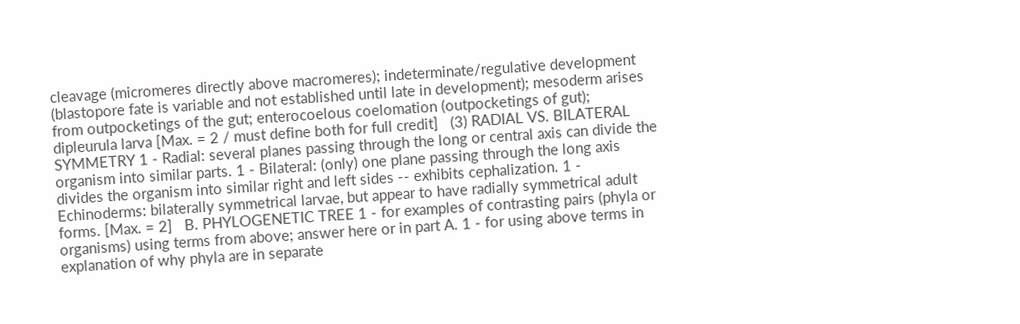cleavage (micromeres directly above macromeres); indeterminate/regulative development (blastopore fate is variable and not established until late in development); mesoderm arises from outpocketings of the gut; enterocoelous coelomation (outpocketings of gut); dipleurula larva [Max. = 2 / must define both for full credit]   (3) RADIAL VS. BILATERAL SYMMETRY 1 - Radial: several planes passing through the long or central axis can divide the organism into similar parts. 1 - Bilateral: (only) one plane passing through the long axis divides the organism into similar right and left sides -- exhibits cephalization. 1 - Echinoderms: bilaterally symmetrical larvae, but appear to have radially symmetrical adult forms. [Max. = 2]   B. PHYLOGENETIC TREE 1 - for examples of contrasting pairs (phyla or organisms) using terms from above; answer here or in part A. 1 - for using above terms in explanation of why phyla are in separate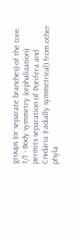groups (or separate branches) of the tree.   1/1 - Body symmetry (cephalization) permits separation of Porifera and Cnidaria (radially symmetrical) from other phyla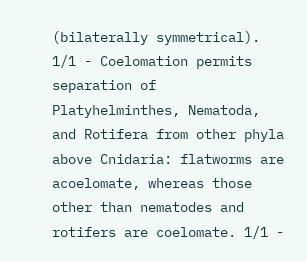(bilaterally symmetrical). 1/1 - Coelomation permits separation of Platyhelminthes, Nematoda, and Rotifera from other phyla above Cnidaria: flatworms are acoelomate, whereas those other than nematodes and rotifers are coelomate. 1/1 -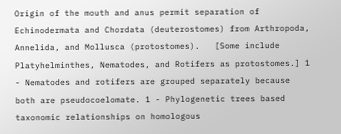Origin of the mouth and anus permit separation of Echinodermata and Chordata (deuterostomes) from Arthropoda, Annelida, and Mollusca (protostomes).   [Some include Platyhelminthes, Nematodes, and Rotifers as protostomes.] 1 - Nematodes and rotifers are grouped separately because both are pseudocoelomate. 1 - Phylogenetic trees based taxonomic relationships on homologous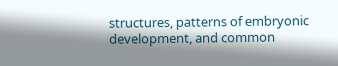structures, patterns of embryonic development, and common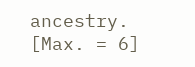ancestry. [Max. = 6]